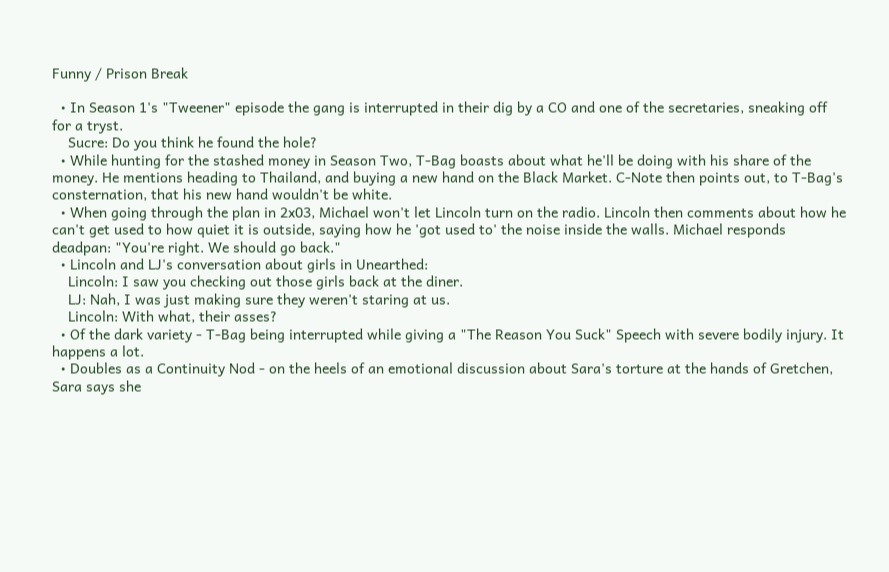Funny / Prison Break

  • In Season 1's "Tweener" episode the gang is interrupted in their dig by a CO and one of the secretaries, sneaking off for a tryst.
    Sucre: Do you think he found the hole?
  • While hunting for the stashed money in Season Two, T-Bag boasts about what he'll be doing with his share of the money. He mentions heading to Thailand, and buying a new hand on the Black Market. C-Note then points out, to T-Bag's consternation, that his new hand wouldn't be white.
  • When going through the plan in 2x03, Michael won't let Lincoln turn on the radio. Lincoln then comments about how he can't get used to how quiet it is outside, saying how he 'got used to' the noise inside the walls. Michael responds deadpan: "You're right. We should go back."
  • Lincoln and LJ's conversation about girls in Unearthed:
    Lincoln: I saw you checking out those girls back at the diner.
    LJ: Nah, I was just making sure they weren't staring at us.
    Lincoln: With what, their asses?
  • Of the dark variety - T-Bag being interrupted while giving a "The Reason You Suck" Speech with severe bodily injury. It happens a lot.
  • Doubles as a Continuity Nod - on the heels of an emotional discussion about Sara's torture at the hands of Gretchen, Sara says she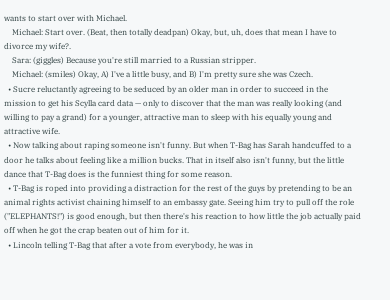wants to start over with Michael.
    Michael: Start over. (Beat, then totally deadpan) Okay, but, uh, does that mean I have to divorce my wife?.
    Sara: (giggles) Because you're still married to a Russian stripper.
    Michael: (smiles) Okay, A) I've a little busy, and B) I'm pretty sure she was Czech.
  • Sucre reluctantly agreeing to be seduced by an older man in order to succeed in the mission to get his Scylla card data — only to discover that the man was really looking (and willing to pay a grand) for a younger, attractive man to sleep with his equally young and attractive wife.
  • Now talking about raping someone isn't funny. But when T-Bag has Sarah handcuffed to a door he talks about feeling like a million bucks. That in itself also isn't funny, but the little dance that T-Bag does is the funniest thing for some reason.
  • T-Bag is roped into providing a distraction for the rest of the guys by pretending to be an animal rights activist chaining himself to an embassy gate. Seeing him try to pull off the role ("ELEPHANTS!") is good enough, but then there's his reaction to how little the job actually paid off when he got the crap beaten out of him for it.
  • Lincoln telling T-Bag that after a vote from everybody, he was in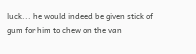luck... he would indeed be given stick of gum for him to chew on the van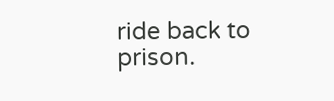ride back to prison.